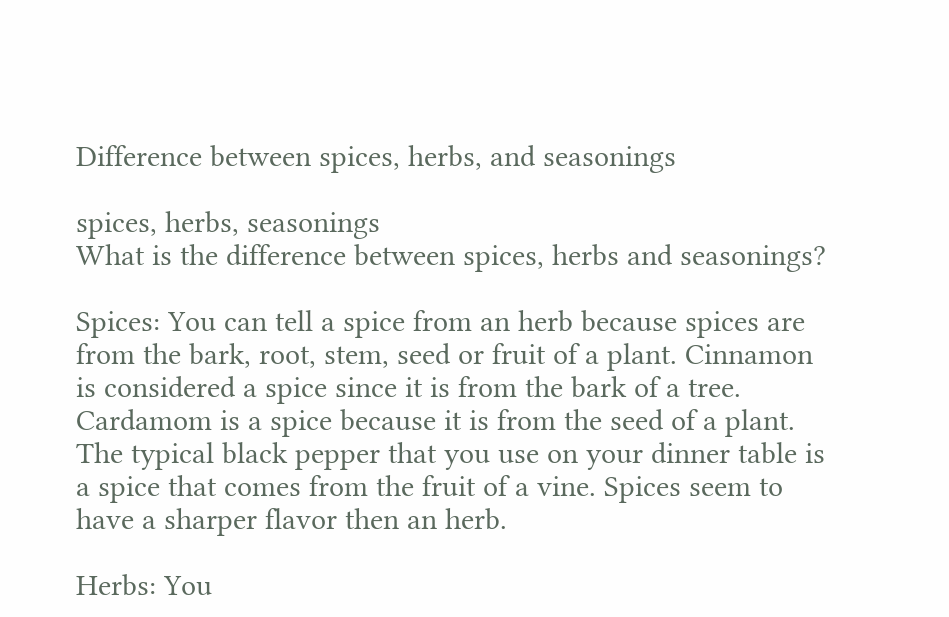Difference between spices, herbs, and seasonings

spices, herbs, seasonings
What is the difference between spices, herbs and seasonings?

Spices: You can tell a spice from an herb because spices are from the bark, root, stem, seed or fruit of a plant. Cinnamon is considered a spice since it is from the bark of a tree. Cardamom is a spice because it is from the seed of a plant. The typical black pepper that you use on your dinner table is a spice that comes from the fruit of a vine. Spices seem to have a sharper flavor then an herb.

Herbs: You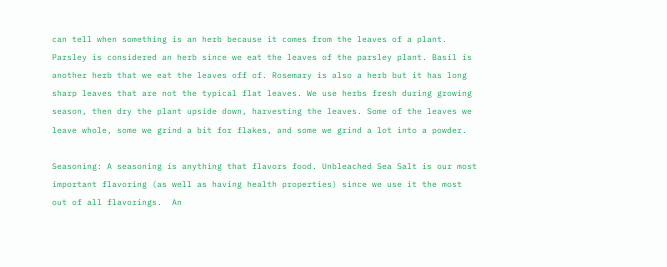can tell when something is an herb because it comes from the leaves of a plant. Parsley is considered an herb since we eat the leaves of the parsley plant. Basil is another herb that we eat the leaves off of. Rosemary is also a herb but it has long sharp leaves that are not the typical flat leaves. We use herbs fresh during growing season, then dry the plant upside down, harvesting the leaves. Some of the leaves we leave whole, some we grind a bit for flakes, and some we grind a lot into a powder.

Seasoning: A seasoning is anything that flavors food. Unbleached Sea Salt is our most important flavoring (as well as having health properties) since we use it the most out of all flavorings.  An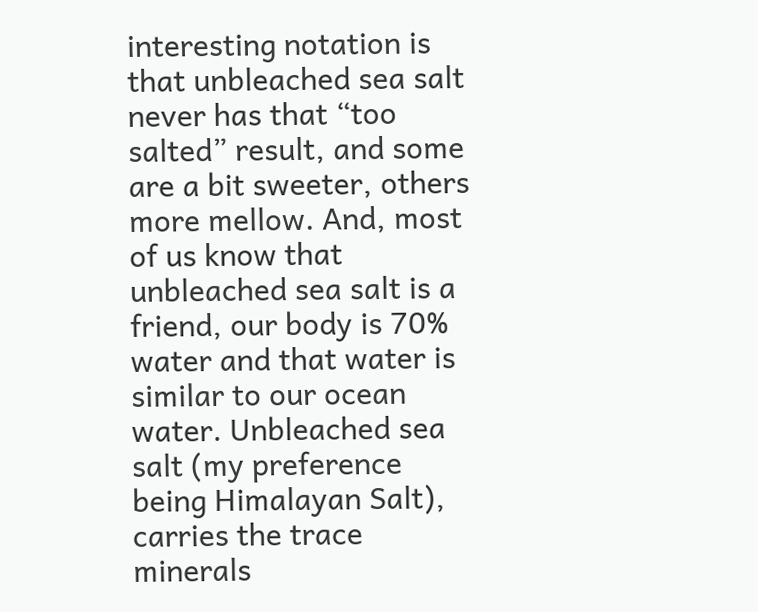interesting notation is that unbleached sea salt never has that “too salted” result, and some are a bit sweeter, others more mellow. And, most of us know that unbleached sea salt is a friend, our body is 70% water and that water is similar to our ocean water. Unbleached sea salt (my preference being Himalayan Salt), carries the trace minerals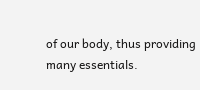of our body, thus providing many essentials.